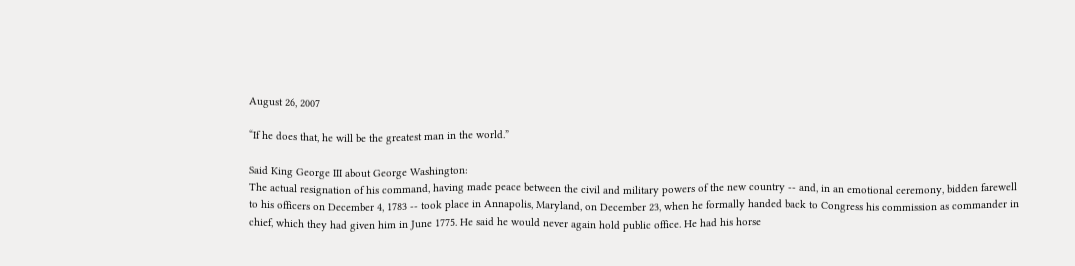August 26, 2007

“If he does that, he will be the greatest man in the world.”

Said King George III about George Washington:
The actual resignation of his command, having made peace between the civil and military powers of the new country -- and, in an emotional ceremony, bidden farewell to his officers on December 4, 1783 -- took place in Annapolis, Maryland, on December 23, when he formally handed back to Congress his commission as commander in chief, which they had given him in June 1775. He said he would never again hold public office. He had his horse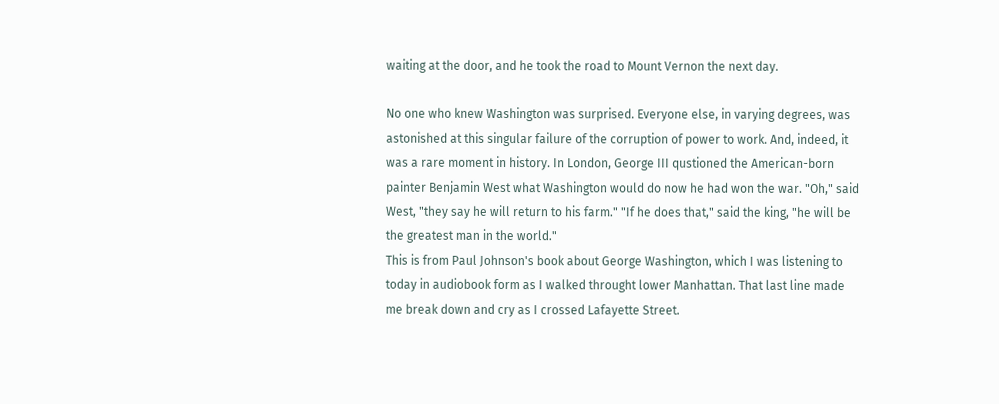waiting at the door, and he took the road to Mount Vernon the next day.

No one who knew Washington was surprised. Everyone else, in varying degrees, was astonished at this singular failure of the corruption of power to work. And, indeed, it was a rare moment in history. In London, George III qustioned the American-born painter Benjamin West what Washington would do now he had won the war. "Oh," said West, "they say he will return to his farm." "If he does that," said the king, "he will be the greatest man in the world."
This is from Paul Johnson's book about George Washington, which I was listening to today in audiobook form as I walked throught lower Manhattan. That last line made me break down and cry as I crossed Lafayette Street.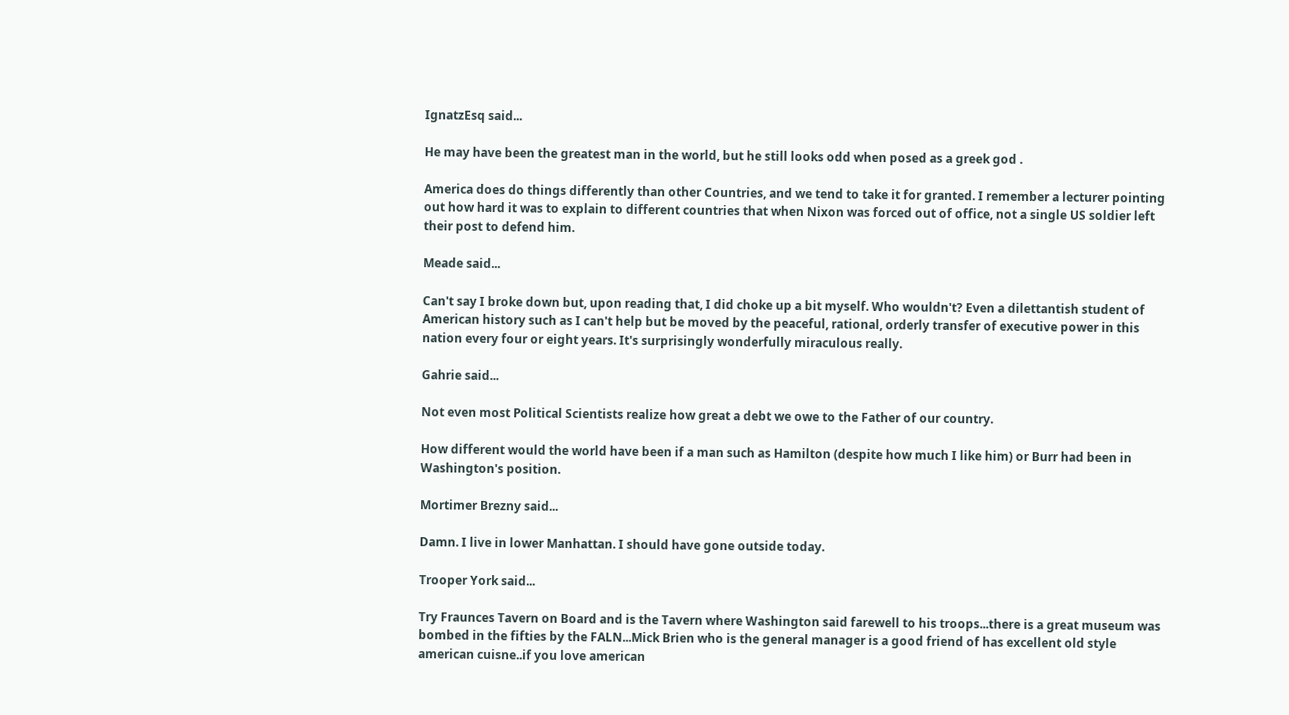IgnatzEsq said...

He may have been the greatest man in the world, but he still looks odd when posed as a greek god .

America does do things differently than other Countries, and we tend to take it for granted. I remember a lecturer pointing out how hard it was to explain to different countries that when Nixon was forced out of office, not a single US soldier left their post to defend him.

Meade said...

Can't say I broke down but, upon reading that, I did choke up a bit myself. Who wouldn't? Even a dilettantish student of American history such as I can't help but be moved by the peaceful, rational, orderly transfer of executive power in this nation every four or eight years. It's surprisingly wonderfully miraculous really.

Gahrie said...

Not even most Political Scientists realize how great a debt we owe to the Father of our country.

How different would the world have been if a man such as Hamilton (despite how much I like him) or Burr had been in Washington's position.

Mortimer Brezny said...

Damn. I live in lower Manhattan. I should have gone outside today.

Trooper York said...

Try Fraunces Tavern on Board and is the Tavern where Washington said farewell to his troops...there is a great museum was bombed in the fifties by the FALN...Mick Brien who is the general manager is a good friend of has excellent old style american cuisne..if you love american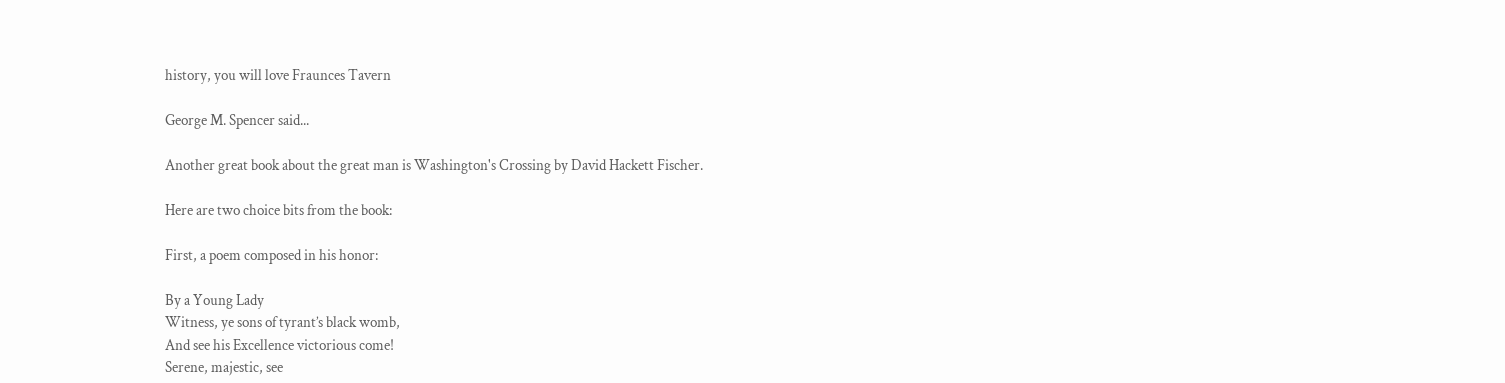history, you will love Fraunces Tavern

George M. Spencer said...

Another great book about the great man is Washington's Crossing by David Hackett Fischer.

Here are two choice bits from the book:

First, a poem composed in his honor:

By a Young Lady
Witness, ye sons of tyrant’s black womb,
And see his Excellence victorious come!
Serene, majestic, see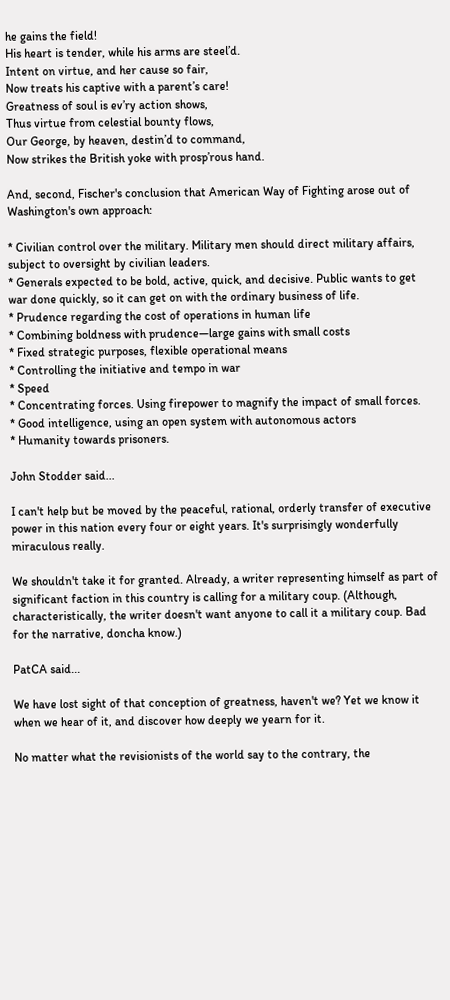he gains the field!
His heart is tender, while his arms are steel’d.
Intent on virtue, and her cause so fair,
Now treats his captive with a parent’s care!
Greatness of soul is ev’ry action shows,
Thus virtue from celestial bounty flows,
Our George, by heaven, destin’d to command,
Now strikes the British yoke with prosp’rous hand.

And, second, Fischer's conclusion that American Way of Fighting arose out of Washington's own approach:

* Civilian control over the military. Military men should direct military affairs, subject to oversight by civilian leaders.
* Generals expected to be bold, active, quick, and decisive. Public wants to get war done quickly, so it can get on with the ordinary business of life.
* Prudence regarding the cost of operations in human life
* Combining boldness with prudence—large gains with small costs
* Fixed strategic purposes, flexible operational means
* Controlling the initiative and tempo in war
* Speed
* Concentrating forces. Using firepower to magnify the impact of small forces.
* Good intelligence, using an open system with autonomous actors
* Humanity towards prisoners.

John Stodder said...

I can't help but be moved by the peaceful, rational, orderly transfer of executive power in this nation every four or eight years. It's surprisingly wonderfully miraculous really.

We shouldn't take it for granted. Already, a writer representing himself as part of significant faction in this country is calling for a military coup. (Although, characteristically, the writer doesn't want anyone to call it a military coup. Bad for the narrative, doncha know.)

PatCA said...

We have lost sight of that conception of greatness, haven't we? Yet we know it when we hear of it, and discover how deeply we yearn for it.

No matter what the revisionists of the world say to the contrary, the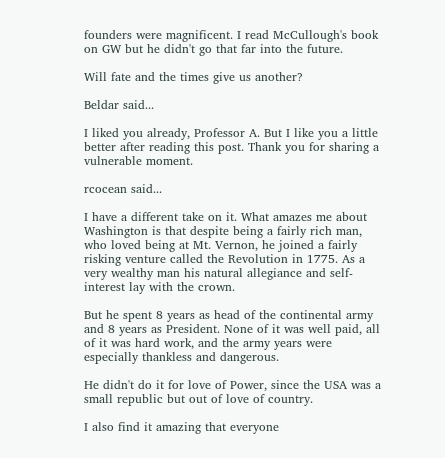founders were magnificent. I read McCullough's book on GW but he didn't go that far into the future.

Will fate and the times give us another?

Beldar said...

I liked you already, Professor A. But I like you a little better after reading this post. Thank you for sharing a vulnerable moment.

rcocean said...

I have a different take on it. What amazes me about Washington is that despite being a fairly rich man, who loved being at Mt. Vernon, he joined a fairly risking venture called the Revolution in 1775. As a very wealthy man his natural allegiance and self-interest lay with the crown.

But he spent 8 years as head of the continental army and 8 years as President. None of it was well paid, all of it was hard work, and the army years were especially thankless and dangerous.

He didn't do it for love of Power, since the USA was a small republic but out of love of country.

I also find it amazing that everyone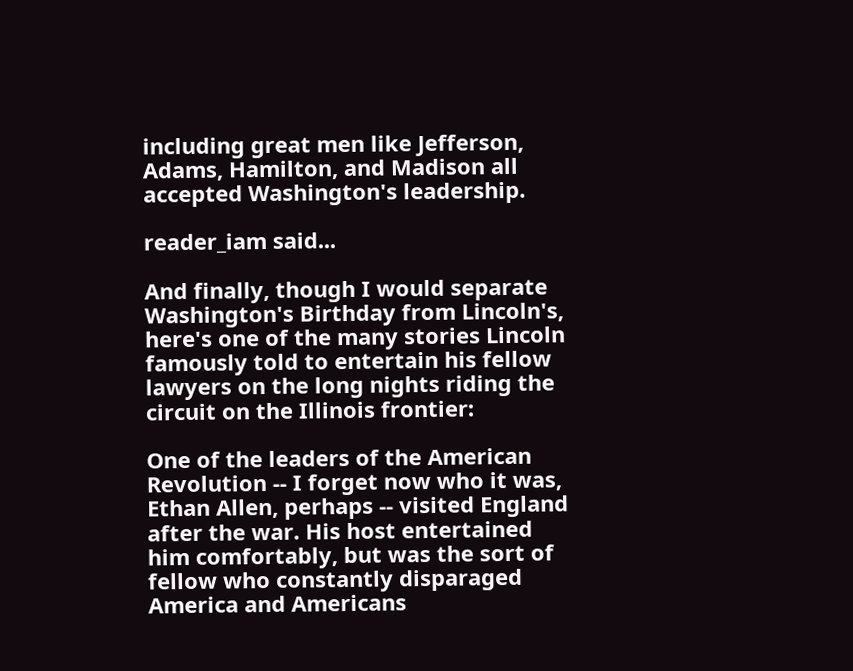including great men like Jefferson, Adams, Hamilton, and Madison all accepted Washington's leadership.

reader_iam said...

And finally, though I would separate Washington's Birthday from Lincoln's, here's one of the many stories Lincoln famously told to entertain his fellow lawyers on the long nights riding the circuit on the Illinois frontier:

One of the leaders of the American Revolution -- I forget now who it was, Ethan Allen, perhaps -- visited England after the war. His host entertained him comfortably, but was the sort of fellow who constantly disparaged America and Americans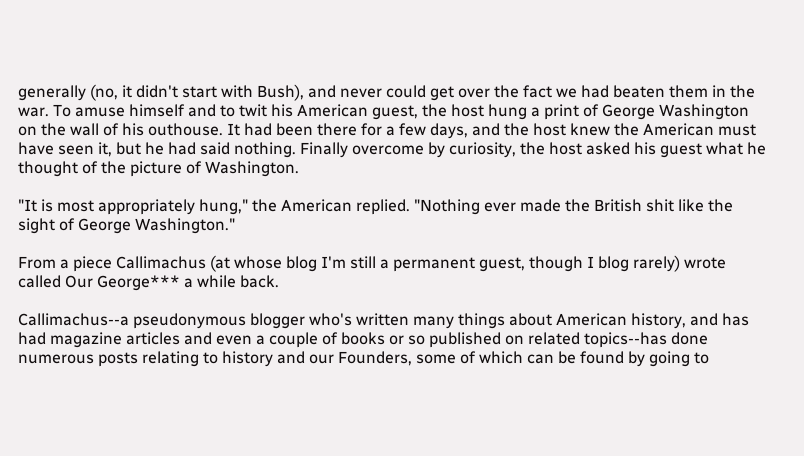generally (no, it didn't start with Bush), and never could get over the fact we had beaten them in the war. To amuse himself and to twit his American guest, the host hung a print of George Washington on the wall of his outhouse. It had been there for a few days, and the host knew the American must have seen it, but he had said nothing. Finally overcome by curiosity, the host asked his guest what he thought of the picture of Washington.

"It is most appropriately hung," the American replied. "Nothing ever made the British shit like the sight of George Washington."

From a piece Callimachus (at whose blog I'm still a permanent guest, though I blog rarely) wrote called Our George*** a while back.

Callimachus--a pseudonymous blogger who's written many things about American history, and has had magazine articles and even a couple of books or so published on related topics--has done numerous posts relating to history and our Founders, some of which can be found by going to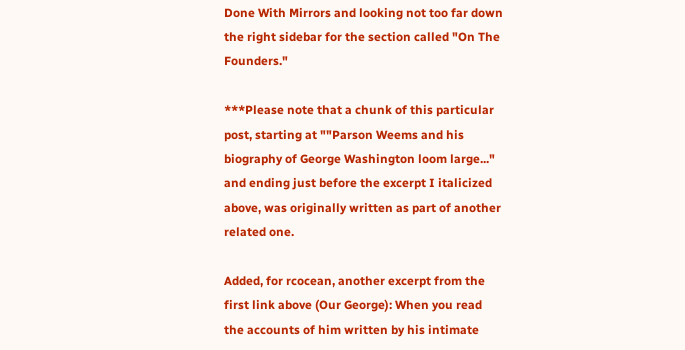Done With Mirrors and looking not too far down the right sidebar for the section called "On The Founders."

***Please note that a chunk of this particular post, starting at ""Parson Weems and his biography of George Washington loom large..." and ending just before the excerpt I italicized above, was originally written as part of another related one.

Added, for rcocean, another excerpt from the first link above (Our George): When you read the accounts of him written by his intimate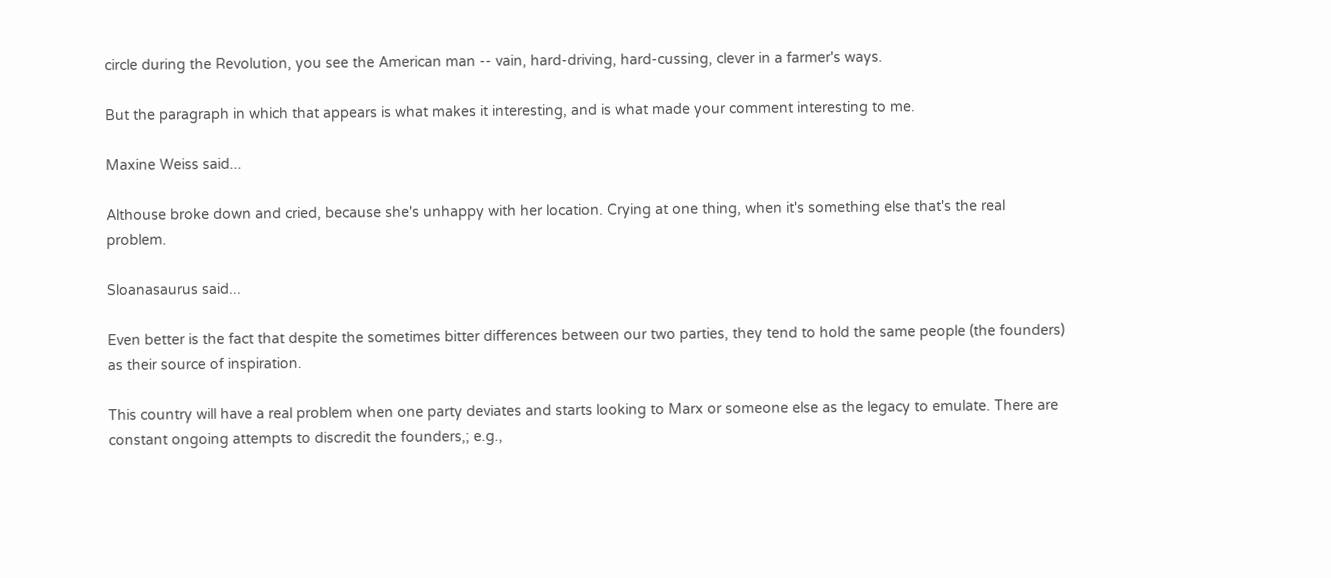circle during the Revolution, you see the American man -- vain, hard-driving, hard-cussing, clever in a farmer's ways.

But the paragraph in which that appears is what makes it interesting, and is what made your comment interesting to me.

Maxine Weiss said...

Althouse broke down and cried, because she's unhappy with her location. Crying at one thing, when it's something else that's the real problem.

Sloanasaurus said...

Even better is the fact that despite the sometimes bitter differences between our two parties, they tend to hold the same people (the founders) as their source of inspiration.

This country will have a real problem when one party deviates and starts looking to Marx or someone else as the legacy to emulate. There are constant ongoing attempts to discredit the founders,; e.g.,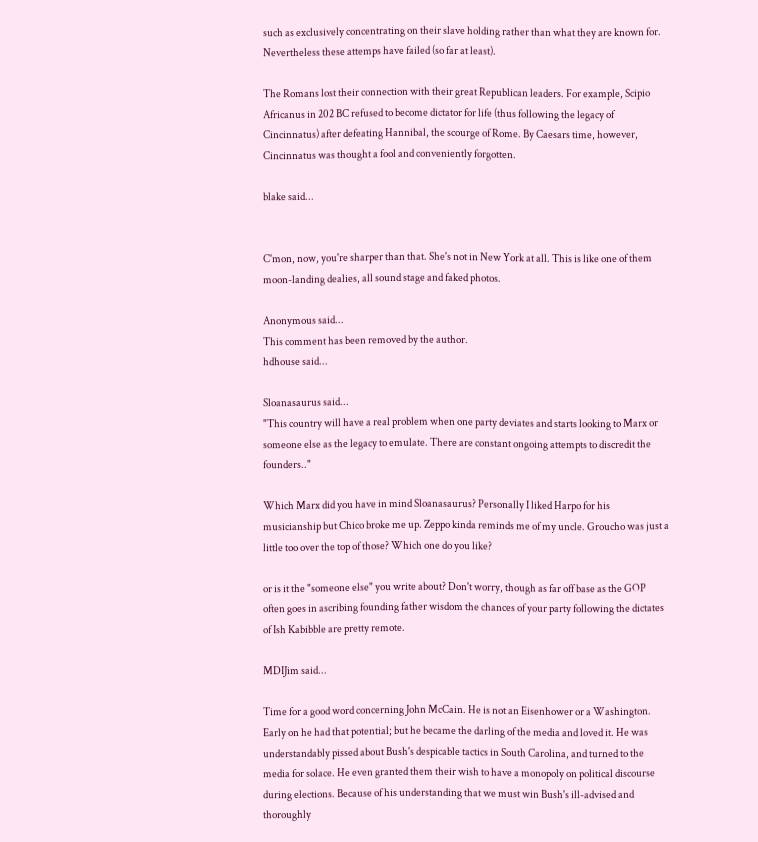such as exclusively concentrating on their slave holding rather than what they are known for. Nevertheless these attemps have failed (so far at least).

The Romans lost their connection with their great Republican leaders. For example, Scipio Africanus in 202 BC refused to become dictator for life (thus following the legacy of Cincinnatus) after defeating Hannibal, the scourge of Rome. By Caesars time, however, Cincinnatus was thought a fool and conveniently forgotten.

blake said...


C'mon, now, you're sharper than that. She's not in New York at all. This is like one of them moon-landing dealies, all sound stage and faked photos.

Anonymous said...
This comment has been removed by the author.
hdhouse said...

Sloanasaurus said...
"This country will have a real problem when one party deviates and starts looking to Marx or someone else as the legacy to emulate. There are constant ongoing attempts to discredit the founders.."

Which Marx did you have in mind Sloanasaurus? Personally I liked Harpo for his musicianship but Chico broke me up. Zeppo kinda reminds me of my uncle. Groucho was just a little too over the top of those? Which one do you like?

or is it the "someone else" you write about? Don't worry, though as far off base as the GOP often goes in ascribing founding father wisdom the chances of your party following the dictates of Ish Kabibble are pretty remote.

MDIJim said...

Time for a good word concerning John McCain. He is not an Eisenhower or a Washington. Early on he had that potential; but he became the darling of the media and loved it. He was understandably pissed about Bush's despicable tactics in South Carolina, and turned to the media for solace. He even granted them their wish to have a monopoly on political discourse during elections. Because of his understanding that we must win Bush's ill-advised and thoroughly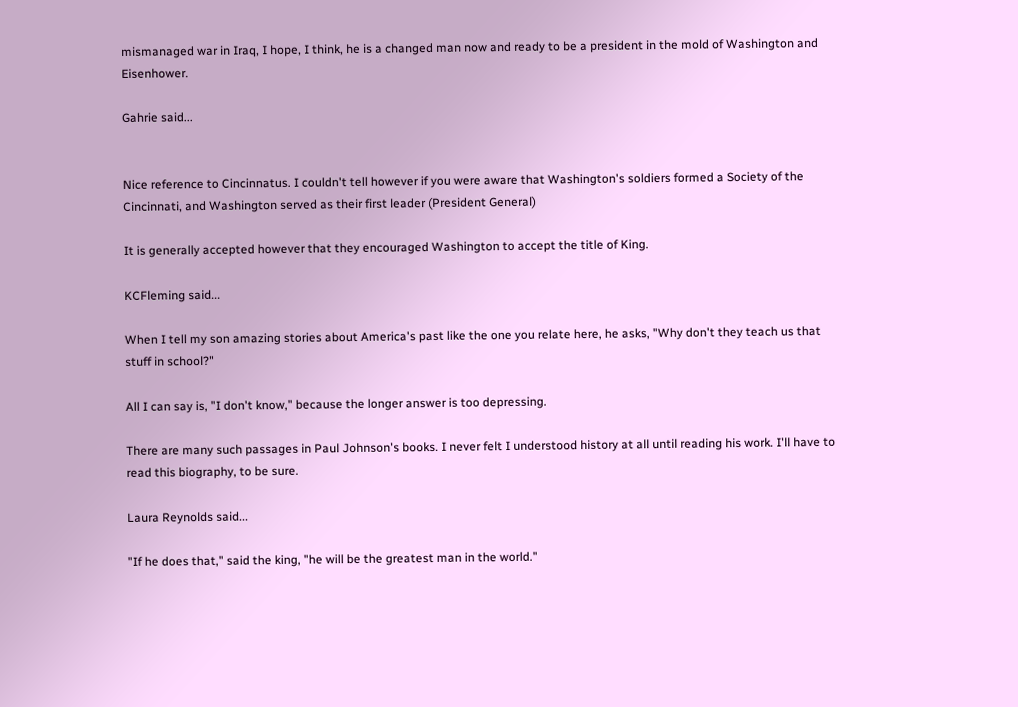mismanaged war in Iraq, I hope, I think, he is a changed man now and ready to be a president in the mold of Washington and Eisenhower.

Gahrie said...


Nice reference to Cincinnatus. I couldn't tell however if you were aware that Washington's soldiers formed a Society of the Cincinnati, and Washington served as their first leader (President General)

It is generally accepted however that they encouraged Washington to accept the title of King.

KCFleming said...

When I tell my son amazing stories about America's past like the one you relate here, he asks, "Why don't they teach us that stuff in school?"

All I can say is, "I don't know," because the longer answer is too depressing.

There are many such passages in Paul Johnson's books. I never felt I understood history at all until reading his work. I'll have to read this biography, to be sure.

Laura Reynolds said...

"If he does that," said the king, "he will be the greatest man in the world."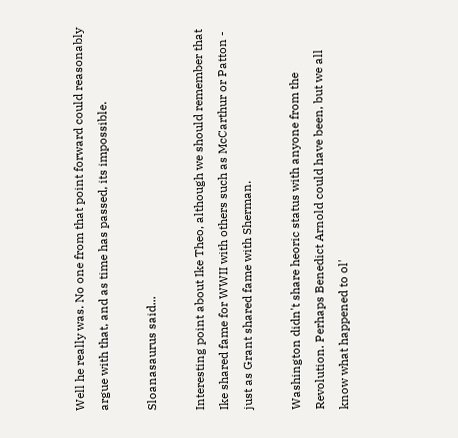Well he really was. No one from that point forward could reasonably argue with that, and as time has passed, its impossible.

Sloanasaurus said...

Interesting point about Ike Theo, although we should remember that Ike shared fame for WWII with others such as McCarthur or Patton - just as Grant shared fame with Sherman.

Washington didn't share heoric status with anyone from the Revolution. Perhaps Benedict Arnold could have been, but we all know what happened to ol'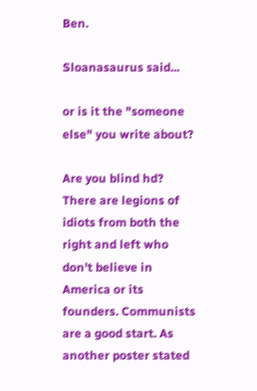Ben.

Sloanasaurus said...

or is it the "someone else" you write about?

Are you blind hd? There are legions of idiots from both the right and left who don't believe in America or its founders. Communists are a good start. As another poster stated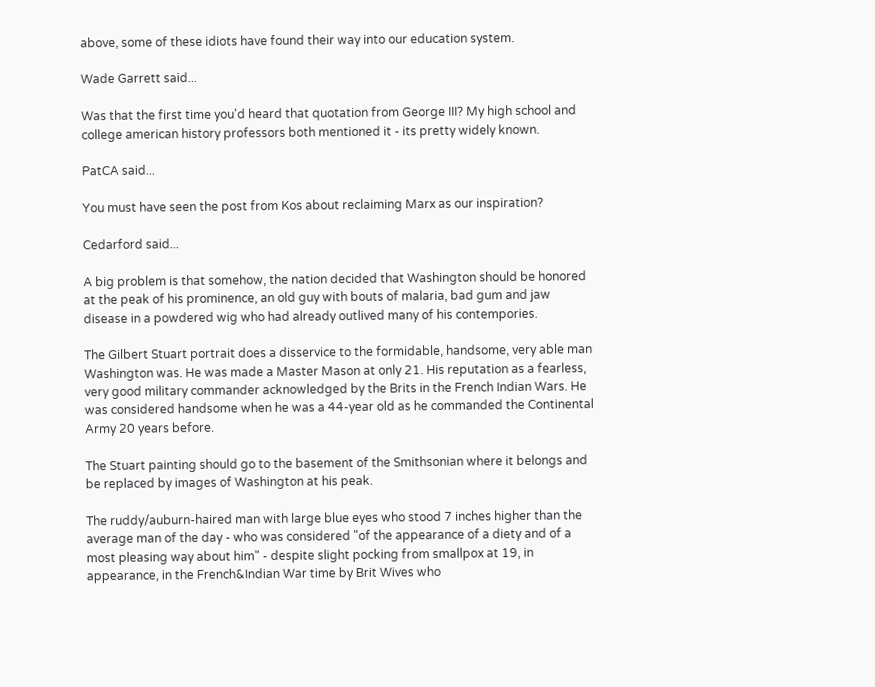above, some of these idiots have found their way into our education system.

Wade Garrett said...

Was that the first time you'd heard that quotation from George III? My high school and college american history professors both mentioned it - its pretty widely known.

PatCA said...

You must have seen the post from Kos about reclaiming Marx as our inspiration?

Cedarford said...

A big problem is that somehow, the nation decided that Washington should be honored at the peak of his prominence, an old guy with bouts of malaria, bad gum and jaw disease in a powdered wig who had already outlived many of his contempories.

The Gilbert Stuart portrait does a disservice to the formidable, handsome, very able man Washington was. He was made a Master Mason at only 21. His reputation as a fearless, very good military commander acknowledged by the Brits in the French Indian Wars. He was considered handsome when he was a 44-year old as he commanded the Continental Army 20 years before.

The Stuart painting should go to the basement of the Smithsonian where it belongs and be replaced by images of Washington at his peak.

The ruddy/auburn-haired man with large blue eyes who stood 7 inches higher than the average man of the day - who was considered "of the appearance of a diety and of a most pleasing way about him" - despite slight pocking from smallpox at 19, in appearance, in the French&Indian War time by Brit Wives who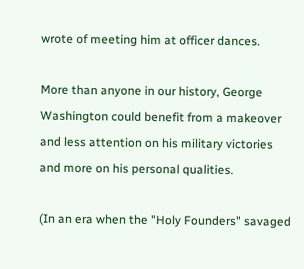wrote of meeting him at officer dances.

More than anyone in our history, George Washington could benefit from a makeover and less attention on his military victories and more on his personal qualities.

(In an era when the "Holy Founders" savaged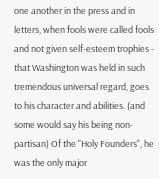one another in the press and in letters, when fools were called fools and not given self-esteem trophies - that Washington was held in such tremendous universal regard, goes to his character and abilities. (and some would say his being non-partisan) Of the "Holy Founders", he was the only major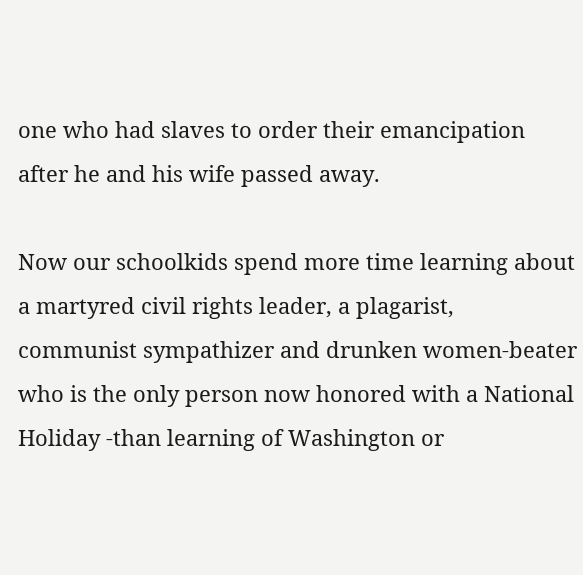one who had slaves to order their emancipation after he and his wife passed away.

Now our schoolkids spend more time learning about a martyred civil rights leader, a plagarist, communist sympathizer and drunken women-beater who is the only person now honored with a National Holiday -than learning of Washington or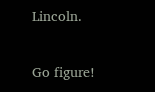Lincoln.

Go figure!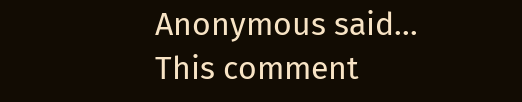Anonymous said...
This comment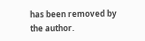has been removed by the author.